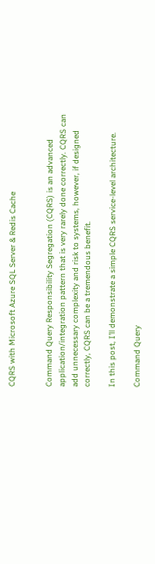CQRS with Microsoft Azure SQL Server & Redis Cache


Command Query Responsibility Segregation (CQRS) is an advanced application/integration pattern that is very rarely done correctly. CQRS can add unnecessary complexity and risk to systems, however, if designed correctly, CQRS can be a tremendous benefit.

In this post, I’ll demonstrate a simple CQRS service-level architecture.

Command Query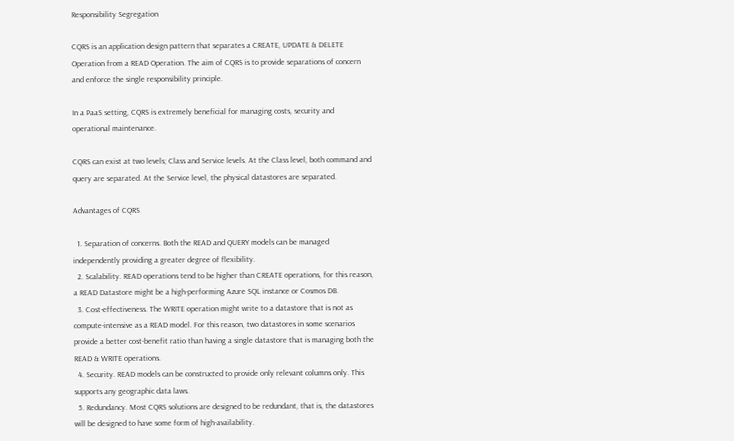Responsibility Segregation

CQRS is an application design pattern that separates a CREATE, UPDATE & DELETE Operation from a READ Operation. The aim of CQRS is to provide separations of concern and enforce the single responsibility principle.

In a PaaS setting, CQRS is extremely beneficial for managing costs, security and operational maintenance.

CQRS can exist at two levels; Class and Service levels. At the Class level, both command and query are separated. At the Service level, the physical datastores are separated.

Advantages of CQRS

  1. Separation of concerns. Both the READ and QUERY models can be managed independently providing a greater degree of flexibility.
  2. Scalability. READ operations tend to be higher than CREATE operations, for this reason, a READ Datastore might be a high-performing Azure SQL instance or Cosmos DB.
  3. Cost-effectiveness. The WRITE operation might write to a datastore that is not as compute-intensive as a READ model. For this reason, two datastores in some scenarios provide a better cost-benefit ratio than having a single datastore that is managing both the READ & WRITE operations.
  4. Security. READ models can be constructed to provide only relevant columns only. This supports any geographic data laws.
  5. Redundancy. Most CQRS solutions are designed to be redundant, that is, the datastores will be designed to have some form of high-availability.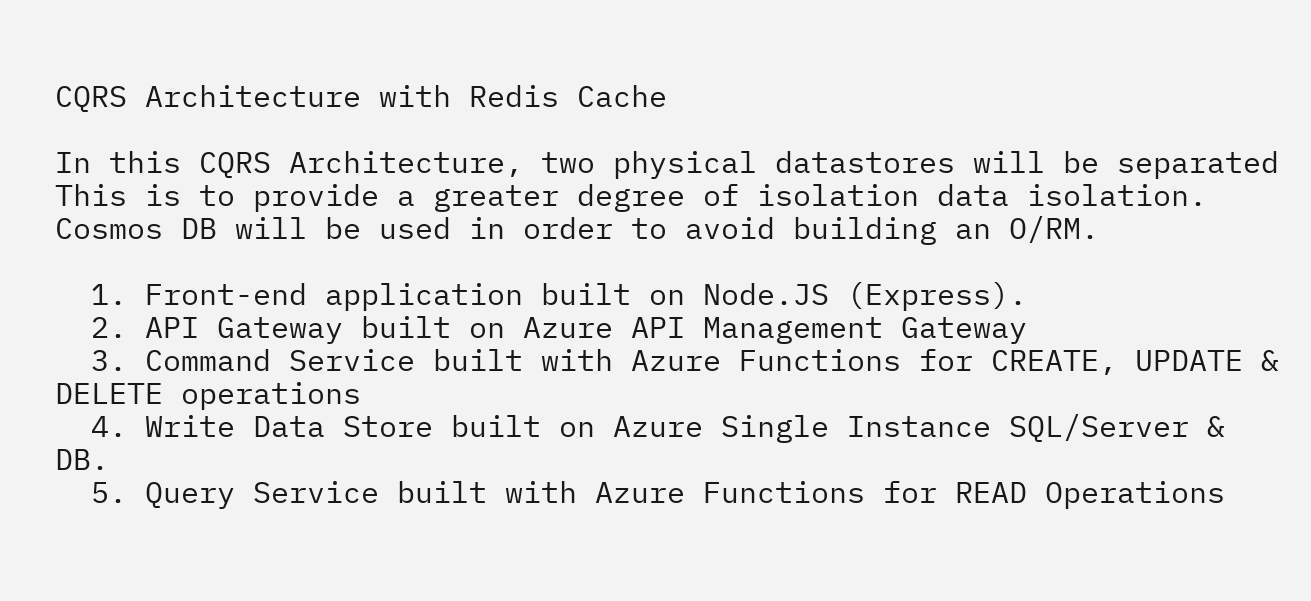CQRS Architecture with Redis Cache

In this CQRS Architecture, two physical datastores will be separated This is to provide a greater degree of isolation data isolation. Cosmos DB will be used in order to avoid building an O/RM.

  1. Front-end application built on Node.JS (Express).
  2. API Gateway built on Azure API Management Gateway
  3. Command Service built with Azure Functions for CREATE, UPDATE & DELETE operations
  4. Write Data Store built on Azure Single Instance SQL/Server & DB.
  5. Query Service built with Azure Functions for READ Operations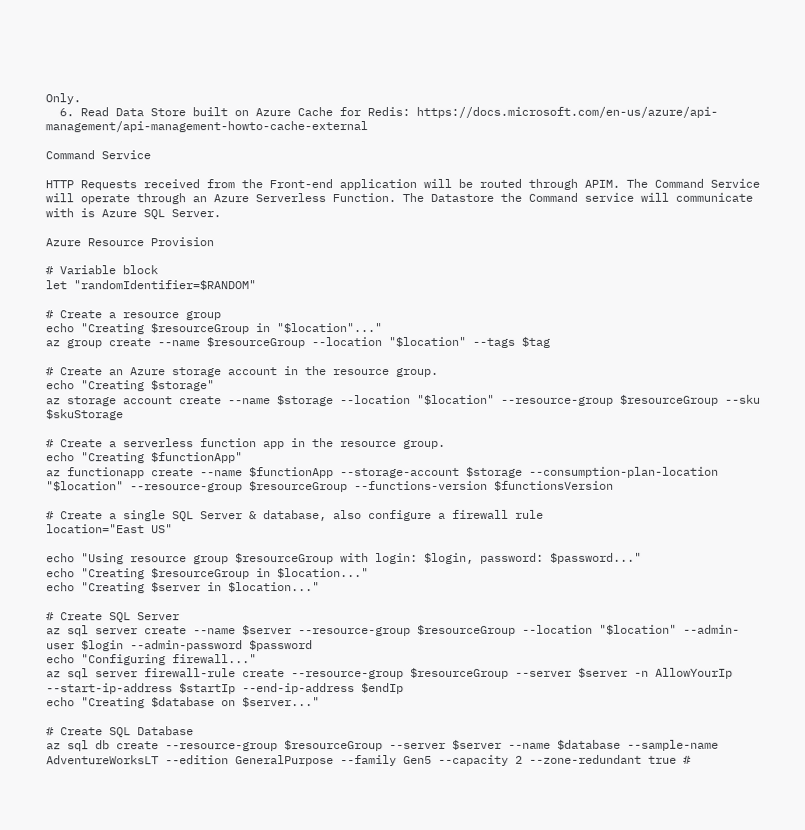Only.
  6. Read Data Store built on Azure Cache for Redis: https://docs.microsoft.com/en-us/azure/api-management/api-management-howto-cache-external

Command Service

HTTP Requests received from the Front-end application will be routed through APIM. The Command Service will operate through an Azure Serverless Function. The Datastore the Command service will communicate with is Azure SQL Server.

Azure Resource Provision

# Variable block
let "randomIdentifier=$RANDOM"

# Create a resource group
echo "Creating $resourceGroup in "$location"..."
az group create --name $resourceGroup --location "$location" --tags $tag

# Create an Azure storage account in the resource group.
echo "Creating $storage"
az storage account create --name $storage --location "$location" --resource-group $resourceGroup --sku $skuStorage

# Create a serverless function app in the resource group.
echo "Creating $functionApp"
az functionapp create --name $functionApp --storage-account $storage --consumption-plan-location "$location" --resource-group $resourceGroup --functions-version $functionsVersion

# Create a single SQL Server & database, also configure a firewall rule
location="East US"

echo "Using resource group $resourceGroup with login: $login, password: $password..."
echo "Creating $resourceGroup in $location..."
echo "Creating $server in $location..."

# Create SQL Server
az sql server create --name $server --resource-group $resourceGroup --location "$location" --admin-user $login --admin-password $password
echo "Configuring firewall..."
az sql server firewall-rule create --resource-group $resourceGroup --server $server -n AllowYourIp --start-ip-address $startIp --end-ip-address $endIp
echo "Creating $database on $server..."

# Create SQL Database
az sql db create --resource-group $resourceGroup --server $server --name $database --sample-name AdventureWorksLT --edition GeneralPurpose --family Gen5 --capacity 2 --zone-redundant true #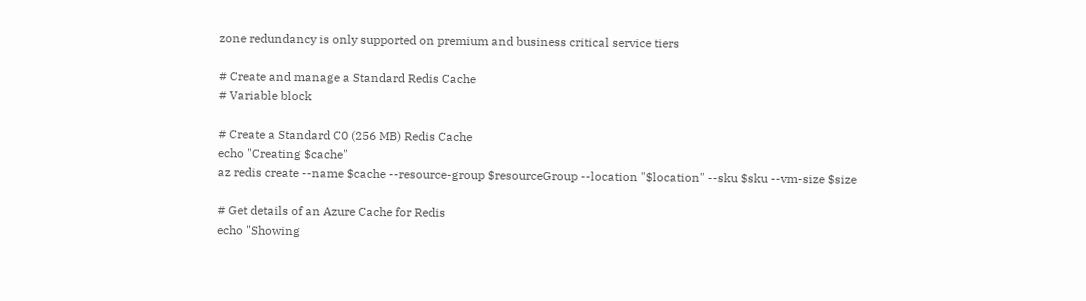zone redundancy is only supported on premium and business critical service tiers

# Create and manage a Standard Redis Cache
# Variable block

# Create a Standard C0 (256 MB) Redis Cache
echo "Creating $cache"
az redis create --name $cache --resource-group $resourceGroup --location "$location" --sku $sku --vm-size $size

# Get details of an Azure Cache for Redis
echo "Showing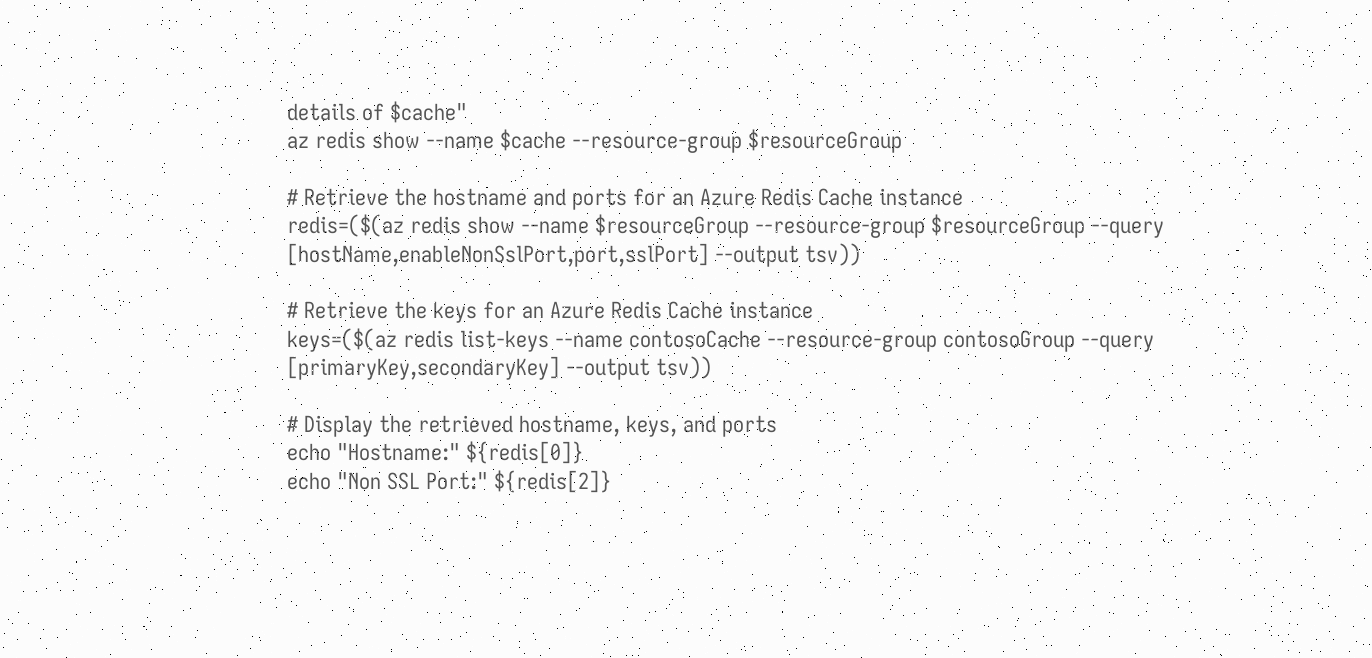details of $cache"
az redis show --name $cache --resource-group $resourceGroup

# Retrieve the hostname and ports for an Azure Redis Cache instance
redis=($(az redis show --name $resourceGroup --resource-group $resourceGroup --query [hostName,enableNonSslPort,port,sslPort] --output tsv))

# Retrieve the keys for an Azure Redis Cache instance
keys=($(az redis list-keys --name contosoCache --resource-group contosoGroup --query [primaryKey,secondaryKey] --output tsv))

# Display the retrieved hostname, keys, and ports
echo "Hostname:" ${redis[0]}
echo "Non SSL Port:" ${redis[2]}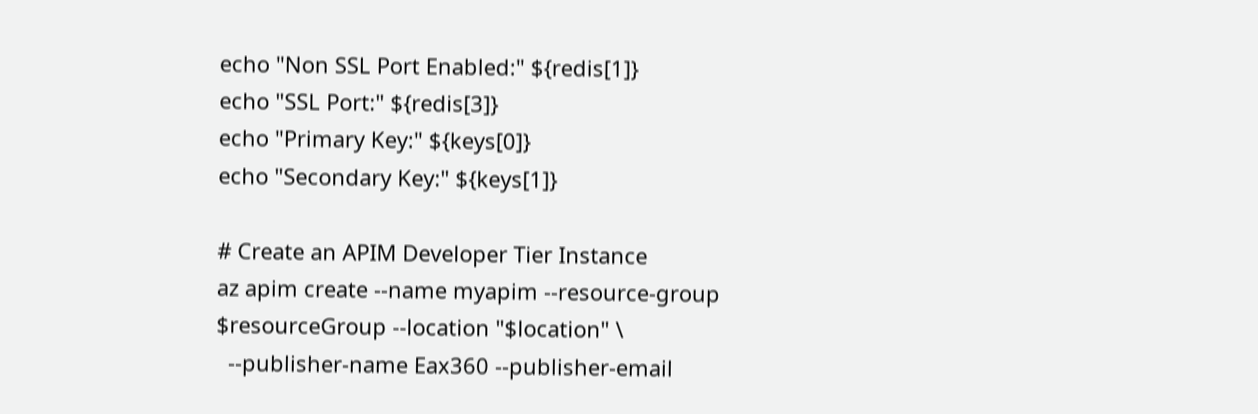echo "Non SSL Port Enabled:" ${redis[1]}
echo "SSL Port:" ${redis[3]}
echo "Primary Key:" ${keys[0]}
echo "Secondary Key:" ${keys[1]}

# Create an APIM Developer Tier Instance
az apim create --name myapim --resource-group $resourceGroup --location "$location" \
  --publisher-name Eax360 --publisher-email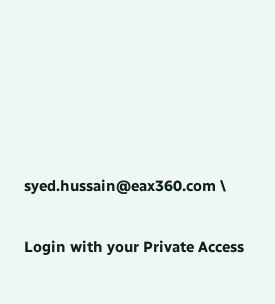syed.hussain@eax360.com \

Login with your Private Access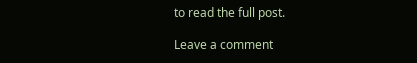to read the full post.

Leave a comment